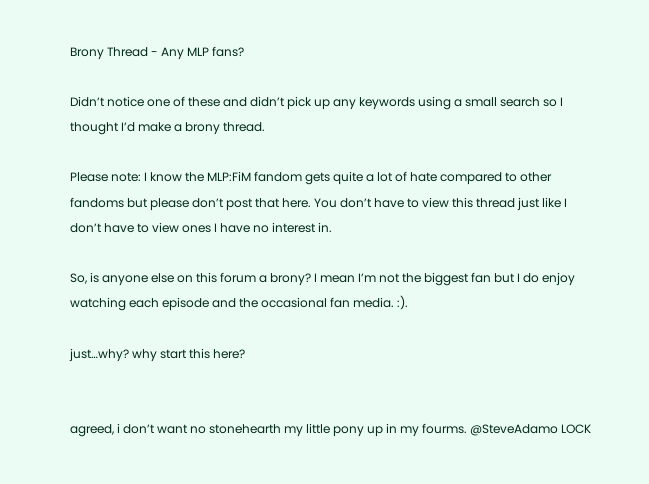Brony Thread - Any MLP fans?

Didn’t notice one of these and didn’t pick up any keywords using a small search so I thought I’d make a brony thread.

Please note: I know the MLP:FiM fandom gets quite a lot of hate compared to other fandoms but please don’t post that here. You don’t have to view this thread just like I don’t have to view ones I have no interest in.

So, is anyone else on this forum a brony? I mean I’m not the biggest fan but I do enjoy watching each episode and the occasional fan media. :).

just…why? why start this here?


agreed, i don’t want no stonehearth my little pony up in my fourms. @SteveAdamo LOCK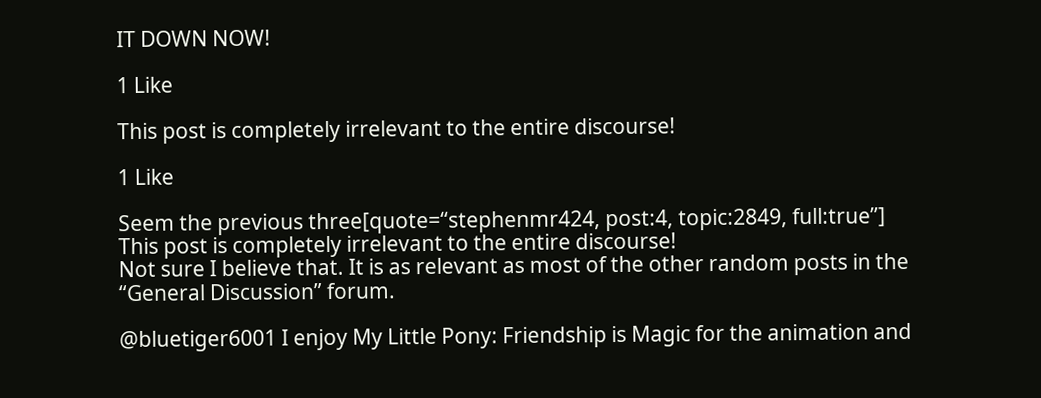IT DOWN NOW!

1 Like

This post is completely irrelevant to the entire discourse!

1 Like

Seem the previous three[quote=“stephenmr424, post:4, topic:2849, full:true”]
This post is completely irrelevant to the entire discourse!
Not sure I believe that. It is as relevant as most of the other random posts in the “General Discussion” forum.

@bluetiger6001 I enjoy My Little Pony: Friendship is Magic for the animation and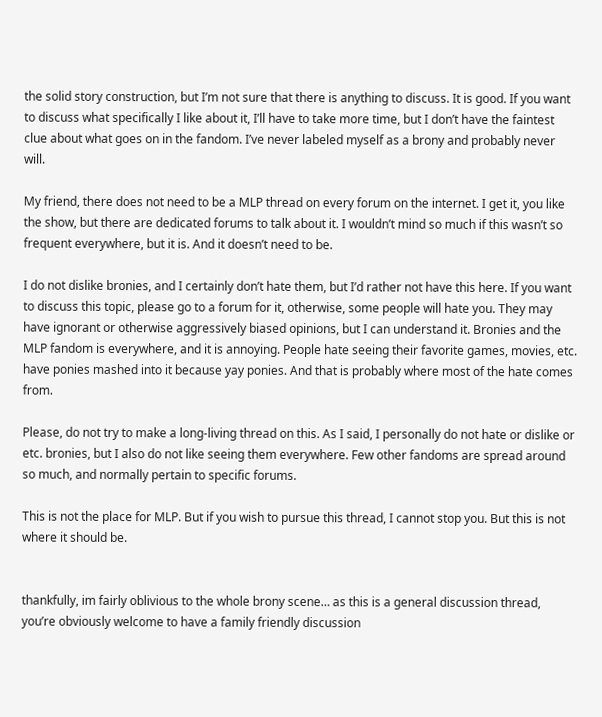the solid story construction, but I’m not sure that there is anything to discuss. It is good. If you want to discuss what specifically I like about it, I’ll have to take more time, but I don’t have the faintest clue about what goes on in the fandom. I’ve never labeled myself as a brony and probably never will.

My friend, there does not need to be a MLP thread on every forum on the internet. I get it, you like the show, but there are dedicated forums to talk about it. I wouldn’t mind so much if this wasn’t so frequent everywhere, but it is. And it doesn’t need to be.

I do not dislike bronies, and I certainly don’t hate them, but I’d rather not have this here. If you want to discuss this topic, please go to a forum for it, otherwise, some people will hate you. They may have ignorant or otherwise aggressively biased opinions, but I can understand it. Bronies and the MLP fandom is everywhere, and it is annoying. People hate seeing their favorite games, movies, etc. have ponies mashed into it because yay ponies. And that is probably where most of the hate comes from.

Please, do not try to make a long-living thread on this. As I said, I personally do not hate or dislike or etc. bronies, but I also do not like seeing them everywhere. Few other fandoms are spread around so much, and normally pertain to specific forums.

This is not the place for MLP. But if you wish to pursue this thread, I cannot stop you. But this is not where it should be.


thankfully, im fairly oblivious to the whole brony scene… as this is a general discussion thread, you’re obviously welcome to have a family friendly discussion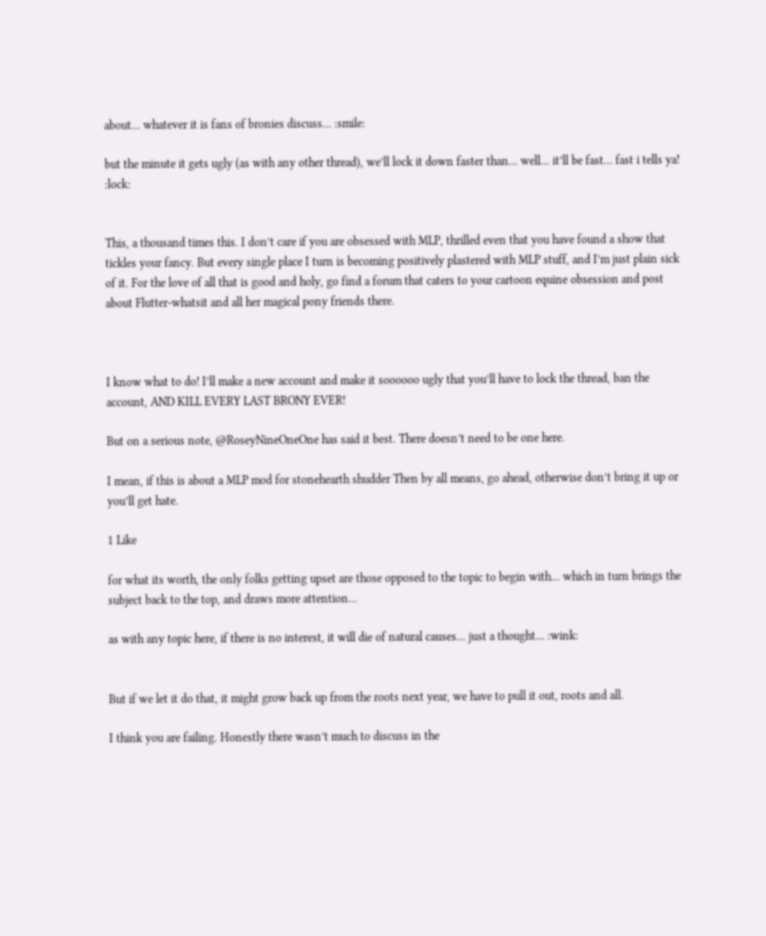about… whatever it is fans of bronies discuss… :smile:

but the minute it gets ugly (as with any other thread), we’ll lock it down faster than… well… it’ll be fast… fast i tells ya! :lock:


This, a thousand times this. I don’t care if you are obsessed with MLP, thrilled even that you have found a show that tickles your fancy. But every single place I turn is becoming positively plastered with MLP stuff, and I’m just plain sick of it. For the love of all that is good and holy, go find a forum that caters to your cartoon equine obsession and post about Flutter-whatsit and all her magical pony friends there.



I know what to do! I’ll make a new account and make it soooooo ugly that you’ll have to lock the thread, ban the account, AND KILL EVERY LAST BRONY EVER!

But on a serious note, @RoseyNineOneOne has said it best. There doesn’t need to be one here.

I mean, if this is about a MLP mod for stonehearth shudder Then by all means, go ahead, otherwise don’t bring it up or you’ll get hate.

1 Like

for what its worth, the only folks getting upset are those opposed to the topic to begin with… which in turn brings the subject back to the top, and draws more attention…

as with any topic here, if there is no interest, it will die of natural causes… just a thought… :wink:


But if we let it do that, it might grow back up from the roots next year, we have to pull it out, roots and all.

I think you are failing. Honestly there wasn’t much to discuss in the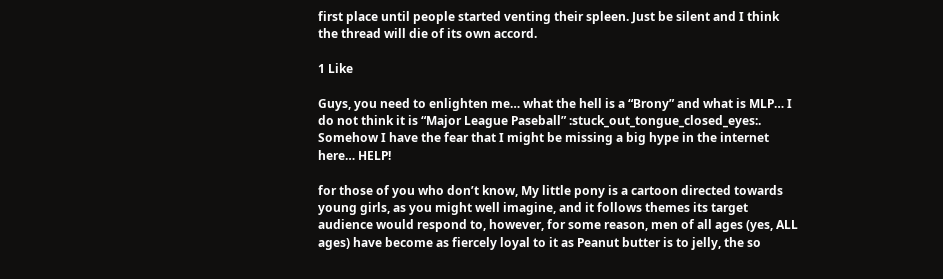first place until people started venting their spleen. Just be silent and I think the thread will die of its own accord.

1 Like

Guys, you need to enlighten me… what the hell is a “Brony” and what is MLP… I do not think it is “Major League Paseball” :stuck_out_tongue_closed_eyes:. Somehow I have the fear that I might be missing a big hype in the internet here… HELP!

for those of you who don’t know, My little pony is a cartoon directed towards young girls, as you might well imagine, and it follows themes its target audience would respond to, however, for some reason, men of all ages (yes, ALL ages) have become as fiercely loyal to it as Peanut butter is to jelly, the so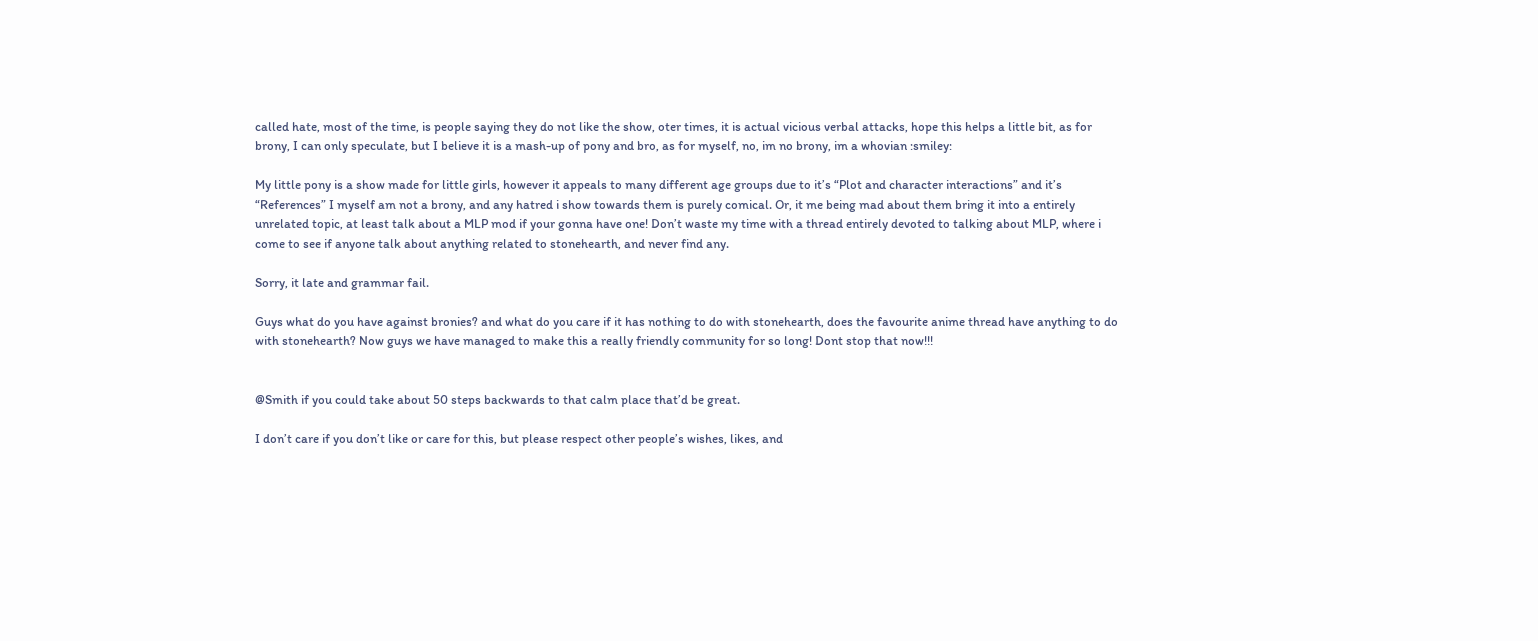called hate, most of the time, is people saying they do not like the show, oter times, it is actual vicious verbal attacks, hope this helps a little bit, as for brony, I can only speculate, but I believe it is a mash-up of pony and bro, as for myself, no, im no brony, im a whovian :smiley:

My little pony is a show made for little girls, however it appeals to many different age groups due to it’s “Plot and character interactions” and it’s “References” I myself am not a brony, and any hatred i show towards them is purely comical. Or, it me being mad about them bring it into a entirely unrelated topic, at least talk about a MLP mod if your gonna have one! Don’t waste my time with a thread entirely devoted to talking about MLP, where i come to see if anyone talk about anything related to stonehearth, and never find any.

Sorry, it late and grammar fail.

Guys what do you have against bronies? and what do you care if it has nothing to do with stonehearth, does the favourite anime thread have anything to do with stonehearth? Now guys we have managed to make this a really friendly community for so long! Dont stop that now!!!


@Smith if you could take about 50 steps backwards to that calm place that’d be great.

I don’t care if you don’t like or care for this, but please respect other people’s wishes, likes, and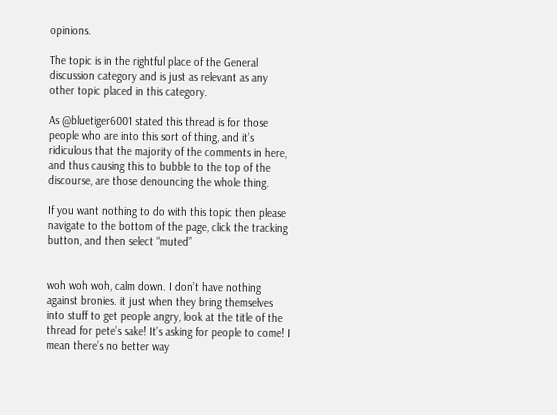opinions.

The topic is in the rightful place of the General discussion category and is just as relevant as any other topic placed in this category.

As @bluetiger6001 stated this thread is for those people who are into this sort of thing, and it’s ridiculous that the majority of the comments in here, and thus causing this to bubble to the top of the discourse, are those denouncing the whole thing.

If you want nothing to do with this topic then please navigate to the bottom of the page, click the tracking button, and then select “muted”


woh woh woh, calm down. I don’t have nothing against bronies. it just when they bring themselves into stuff to get people angry, look at the title of the thread for pete’s sake! It’s asking for people to come! I mean there’s no better way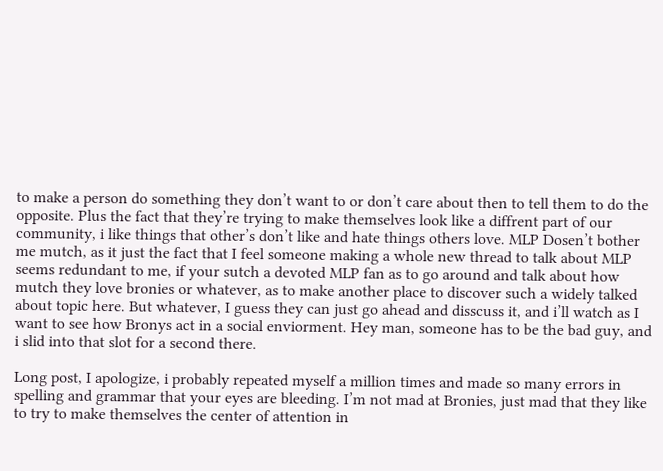to make a person do something they don’t want to or don’t care about then to tell them to do the opposite. Plus the fact that they’re trying to make themselves look like a diffrent part of our community, i like things that other’s don’t like and hate things others love. MLP Dosen’t bother me mutch, as it just the fact that I feel someone making a whole new thread to talk about MLP seems redundant to me, if your sutch a devoted MLP fan as to go around and talk about how mutch they love bronies or whatever, as to make another place to discover such a widely talked about topic here. But whatever, I guess they can just go ahead and disscuss it, and i’ll watch as I want to see how Bronys act in a social enviorment. Hey man, someone has to be the bad guy, and i slid into that slot for a second there.

Long post, I apologize, i probably repeated myself a million times and made so many errors in spelling and grammar that your eyes are bleeding. I’m not mad at Bronies, just mad that they like to try to make themselves the center of attention in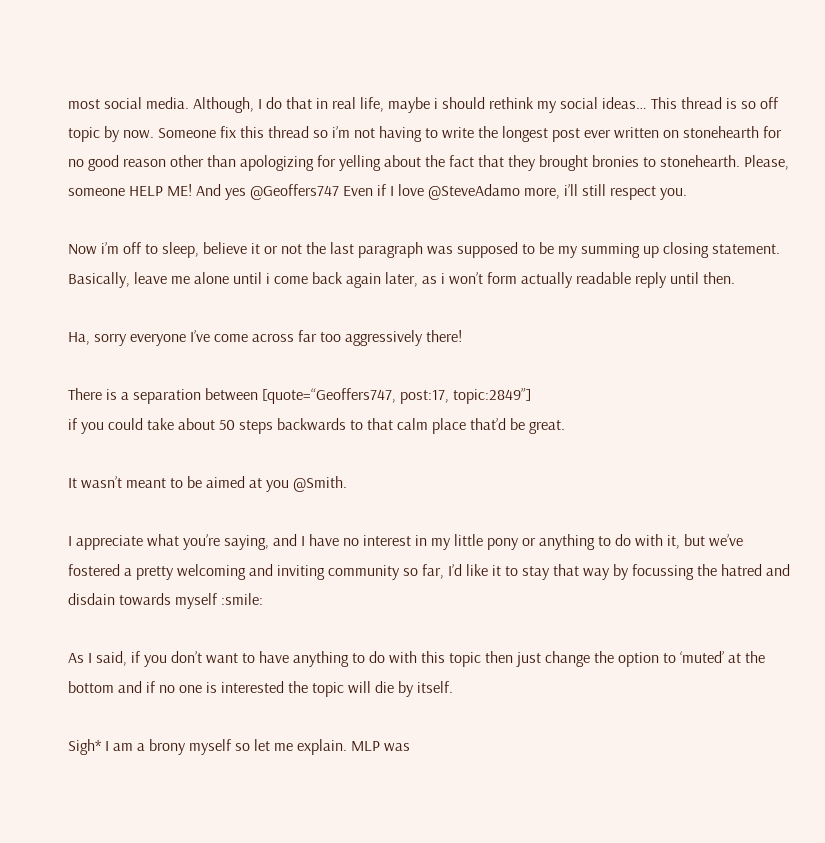most social media. Although, I do that in real life, maybe i should rethink my social ideas… This thread is so off topic by now. Someone fix this thread so i’m not having to write the longest post ever written on stonehearth for no good reason other than apologizing for yelling about the fact that they brought bronies to stonehearth. Please, someone HELP ME! And yes @Geoffers747 Even if I love @SteveAdamo more, i’ll still respect you.

Now i’m off to sleep, believe it or not the last paragraph was supposed to be my summing up closing statement. Basically, leave me alone until i come back again later, as i won’t form actually readable reply until then.

Ha, sorry everyone I’ve come across far too aggressively there!

There is a separation between [quote=“Geoffers747, post:17, topic:2849”]
if you could take about 50 steps backwards to that calm place that’d be great.

It wasn’t meant to be aimed at you @Smith.

I appreciate what you’re saying, and I have no interest in my little pony or anything to do with it, but we’ve fostered a pretty welcoming and inviting community so far, I’d like it to stay that way by focussing the hatred and disdain towards myself :smile:

As I said, if you don’t want to have anything to do with this topic then just change the option to ‘muted’ at the bottom and if no one is interested the topic will die by itself.

Sigh* I am a brony myself so let me explain. MLP was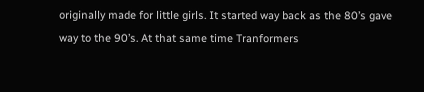originally made for little girls. It started way back as the 80’s gave way to the 90’s. At that same time Tranformers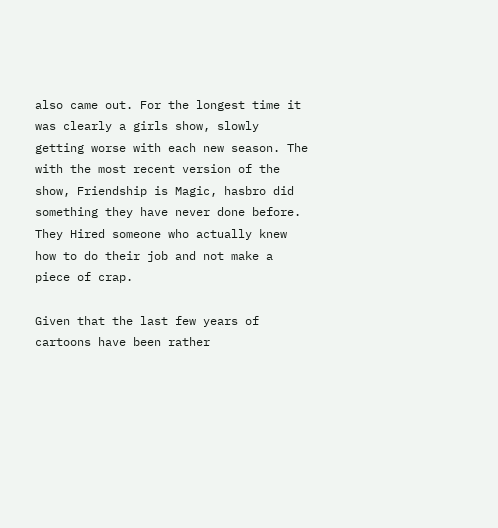also came out. For the longest time it was clearly a girls show, slowly getting worse with each new season. The with the most recent version of the show, Friendship is Magic, hasbro did something they have never done before. They Hired someone who actually knew how to do their job and not make a piece of crap.

Given that the last few years of cartoons have been rather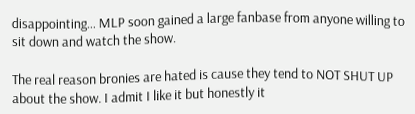disappointing… MLP soon gained a large fanbase from anyone willing to sit down and watch the show.

The real reason bronies are hated is cause they tend to NOT SHUT UP about the show. I admit I like it but honestly it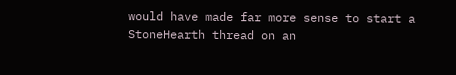would have made far more sense to start a StoneHearth thread on an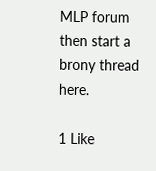MLP forum then start a brony thread here.

1 Like